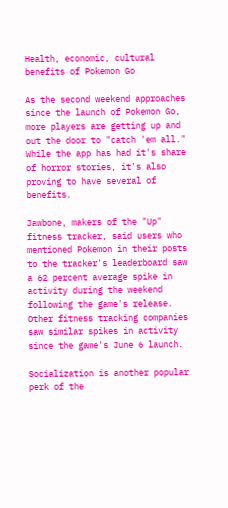Health, economic, cultural benefits of Pokemon Go

As the second weekend approaches since the launch of Pokemon Go, more players are getting up and out the door to "catch 'em all." While the app has had it's share of horror stories, it's also proving to have several of benefits.

Jawbone, makers of the "Up" fitness tracker, said users who mentioned Pokemon in their posts to the tracker's leaderboard saw a 62 percent average spike in activity during the weekend following the game's release. Other fitness tracking companies saw similar spikes in activity since the game's June 6 launch.

Socialization is another popular perk of the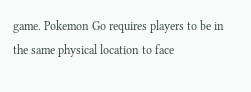game. Pokemon Go requires players to be in the same physical location to face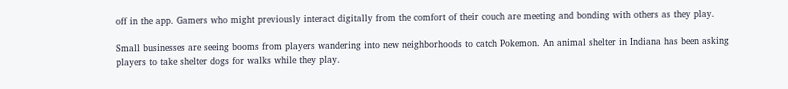off in the app. Gamers who might previously interact digitally from the comfort of their couch are meeting and bonding with others as they play.

Small businesses are seeing booms from players wandering into new neighborhoods to catch Pokemon. An animal shelter in Indiana has been asking players to take shelter dogs for walks while they play.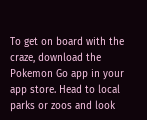To get on board with the craze, download the Pokemon Go app in your app store. Head to local parks or zoos and look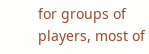for groups of players, most of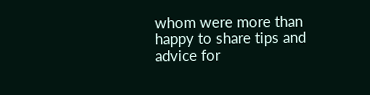whom were more than happy to share tips and advice for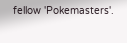fellow 'Pokemasters'.